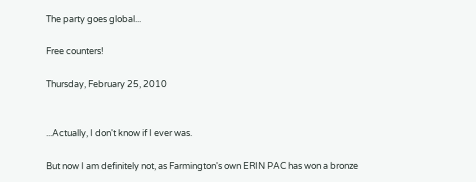The party goes global...

Free counters!

Thursday, February 25, 2010


...Actually, I don't know if I ever was.

But now I am definitely not, as Farmington's own ERIN PAC has won a bronze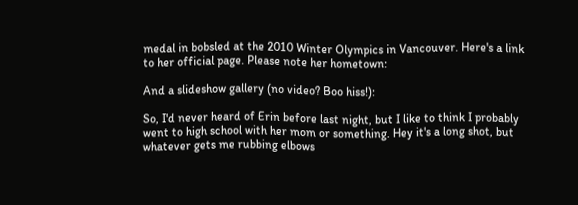medal in bobsled at the 2010 Winter Olympics in Vancouver. Here's a link to her official page. Please note her hometown:

And a slideshow gallery (no video? Boo hiss!):

So, I'd never heard of Erin before last night, but I like to think I probably went to high school with her mom or something. Hey it's a long shot, but whatever gets me rubbing elbows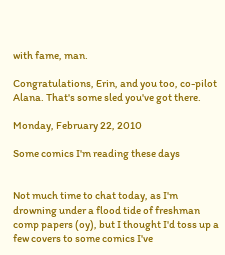with fame, man.

Congratulations, Erin, and you too, co-pilot Alana. That's some sled you've got there.

Monday, February 22, 2010

Some comics I'm reading these days


Not much time to chat today, as I'm drowning under a flood tide of freshman comp papers (oy), but I thought I'd toss up a few covers to some comics I've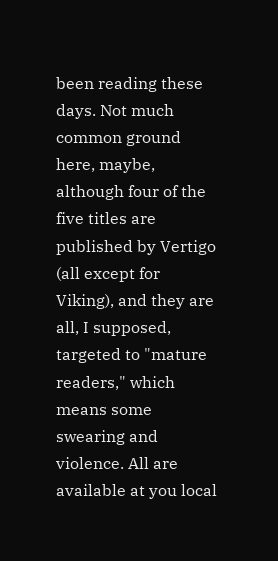been reading these days. Not much common ground here, maybe, although four of the five titles are published by Vertigo (all except for Viking), and they are all, I supposed, targeted to "mature readers," which means some swearing and violence. All are available at you local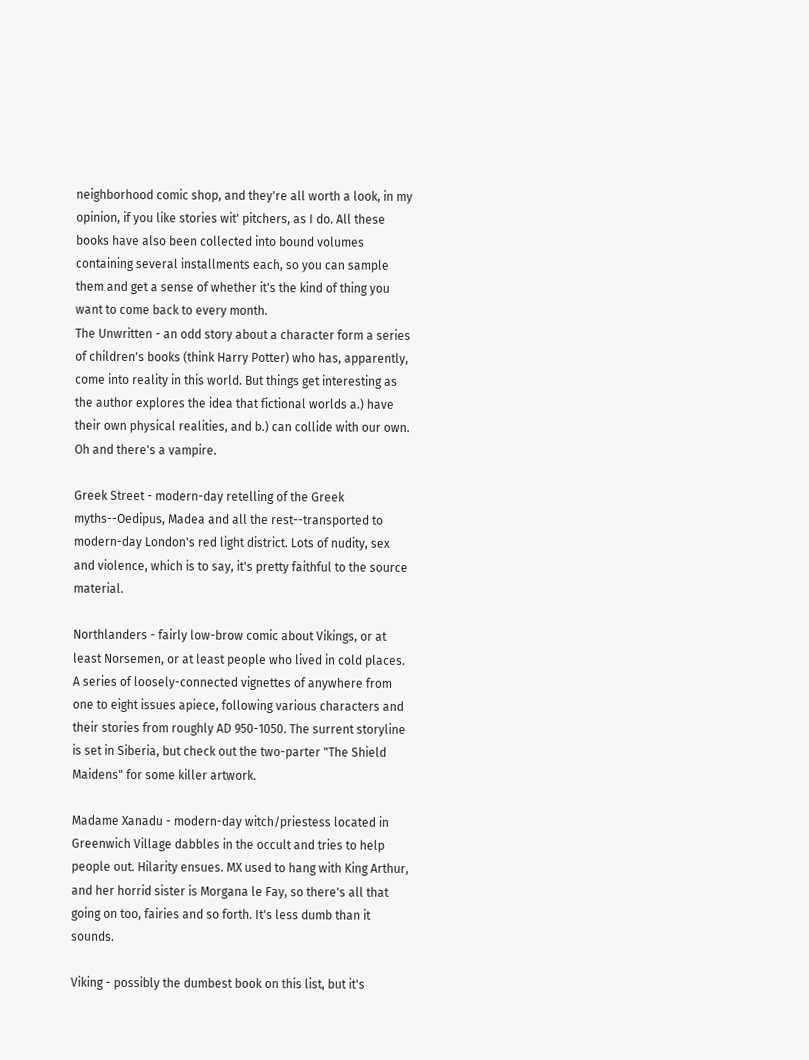neighborhood comic shop, and they're all worth a look, in my opinion, if you like stories wit' pitchers, as I do. All these books have also been collected into bound volumes containing several installments each, so you can sample them and get a sense of whether it's the kind of thing you want to come back to every month.
The Unwritten - an odd story about a character form a series of children's books (think Harry Potter) who has, apparently, come into reality in this world. But things get interesting as the author explores the idea that fictional worlds a.) have their own physical realities, and b.) can collide with our own. Oh and there's a vampire.

Greek Street - modern-day retelling of the Greek myths--Oedipus, Madea and all the rest--transported to modern-day London's red light district. Lots of nudity, sex and violence, which is to say, it's pretty faithful to the source material.

Northlanders - fairly low-brow comic about Vikings, or at least Norsemen, or at least people who lived in cold places. A series of loosely-connected vignettes of anywhere from one to eight issues apiece, following various characters and their stories from roughly AD 950-1050. The surrent storyline is set in Siberia, but check out the two-parter "The Shield Maidens" for some killer artwork.

Madame Xanadu - modern-day witch/priestess located in Greenwich Village dabbles in the occult and tries to help people out. Hilarity ensues. MX used to hang with King Arthur, and her horrid sister is Morgana le Fay, so there's all that going on too, fairies and so forth. It's less dumb than it sounds.

Viking - possibly the dumbest book on this list, but it's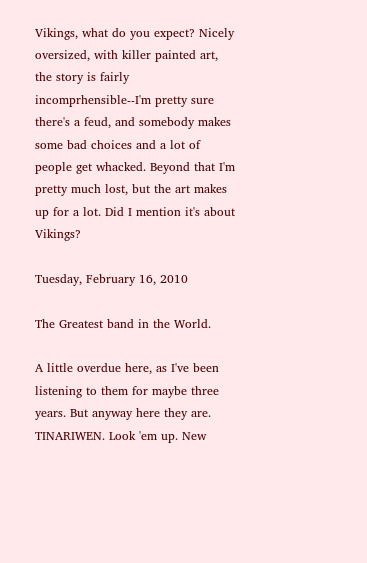Vikings, what do you expect? Nicely oversized, with killer painted art, the story is fairly incomprhensible--I'm pretty sure there's a feud, and somebody makes some bad choices and a lot of people get whacked. Beyond that I'm pretty much lost, but the art makes up for a lot. Did I mention it's about Vikings?

Tuesday, February 16, 2010

The Greatest band in the World.

A little overdue here, as I've been listening to them for maybe three years. But anyway here they are. TINARIWEN. Look 'em up. New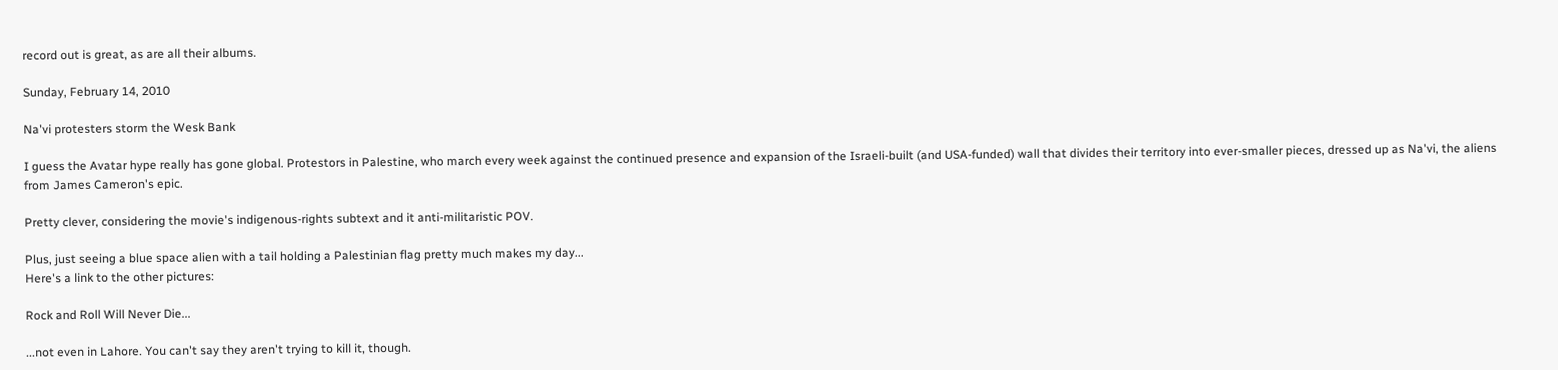record out is great, as are all their albums.

Sunday, February 14, 2010

Na'vi protesters storm the Wesk Bank

I guess the Avatar hype really has gone global. Protestors in Palestine, who march every week against the continued presence and expansion of the Israeli-built (and USA-funded) wall that divides their territory into ever-smaller pieces, dressed up as Na'vi, the aliens from James Cameron's epic.

Pretty clever, considering the movie's indigenous-rights subtext and it anti-militaristic POV.

Plus, just seeing a blue space alien with a tail holding a Palestinian flag pretty much makes my day...
Here's a link to the other pictures:

Rock and Roll Will Never Die...

...not even in Lahore. You can't say they aren't trying to kill it, though.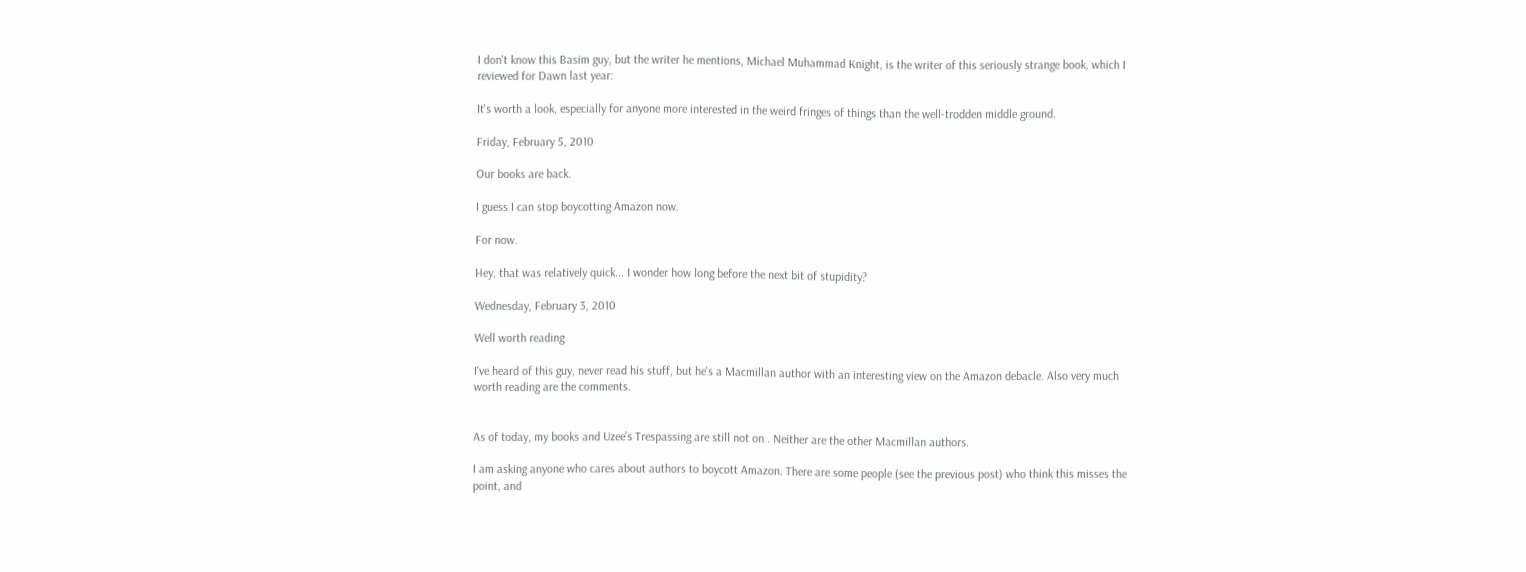I don't know this Basim guy, but the writer he mentions, Michael Muhammad Knight, is the writer of this seriously strange book, which I reviewed for Dawn last year:

It's worth a look, especially for anyone more interested in the weird fringes of things than the well-trodden middle ground.

Friday, February 5, 2010

Our books are back.

I guess I can stop boycotting Amazon now.

For now.

Hey, that was relatively quick... I wonder how long before the next bit of stupidity?

Wednesday, February 3, 2010

Well worth reading

I've heard of this guy, never read his stuff, but he's a Macmillan author with an interesting view on the Amazon debacle. Also very much worth reading are the comments.


As of today, my books and Uzee’s Trespassing are still not on . Neither are the other Macmillan authors.

I am asking anyone who cares about authors to boycott Amazon. There are some people (see the previous post) who think this misses the point, and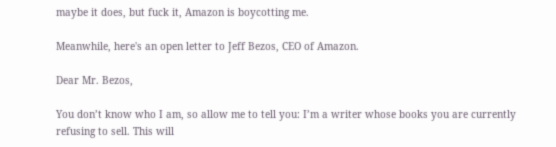maybe it does, but fuck it, Amazon is boycotting me.

Meanwhile, here's an open letter to Jeff Bezos, CEO of Amazon.

Dear Mr. Bezos,

You don’t know who I am, so allow me to tell you: I’m a writer whose books you are currently refusing to sell. This will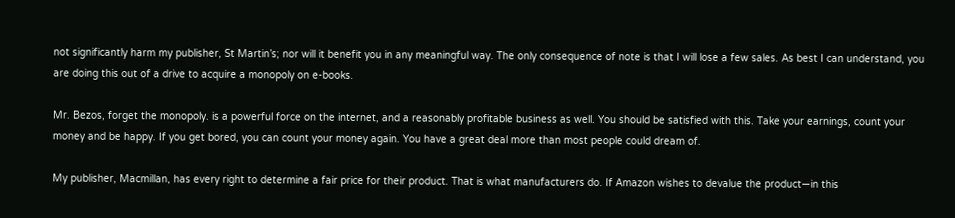not significantly harm my publisher, St Martin’s; nor will it benefit you in any meaningful way. The only consequence of note is that I will lose a few sales. As best I can understand, you are doing this out of a drive to acquire a monopoly on e-books.

Mr. Bezos, forget the monopoly. is a powerful force on the internet, and a reasonably profitable business as well. You should be satisfied with this. Take your earnings, count your money and be happy. If you get bored, you can count your money again. You have a great deal more than most people could dream of.

My publisher, Macmillan, has every right to determine a fair price for their product. That is what manufacturers do. If Amazon wishes to devalue the product—in this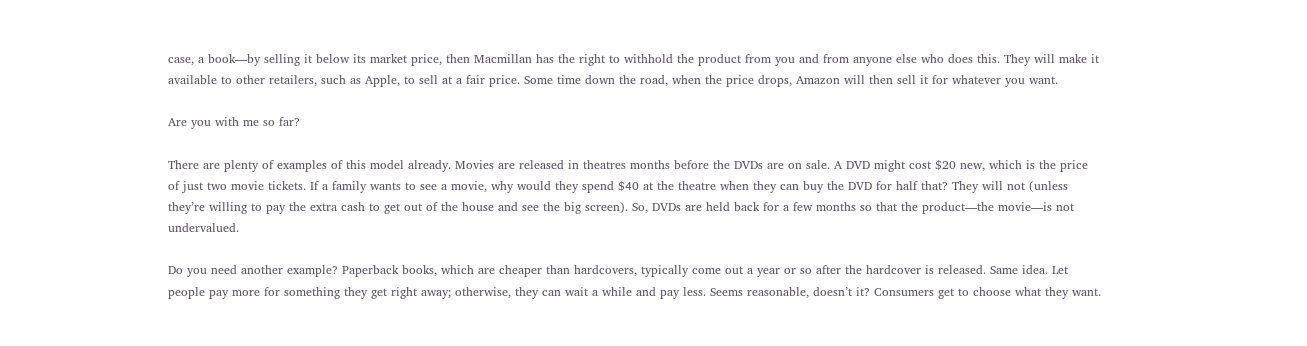case, a book—by selling it below its market price, then Macmillan has the right to withhold the product from you and from anyone else who does this. They will make it available to other retailers, such as Apple, to sell at a fair price. Some time down the road, when the price drops, Amazon will then sell it for whatever you want.

Are you with me so far?

There are plenty of examples of this model already. Movies are released in theatres months before the DVDs are on sale. A DVD might cost $20 new, which is the price of just two movie tickets. If a family wants to see a movie, why would they spend $40 at the theatre when they can buy the DVD for half that? They will not (unless they’re willing to pay the extra cash to get out of the house and see the big screen). So, DVDs are held back for a few months so that the product—the movie—is not undervalued.

Do you need another example? Paperback books, which are cheaper than hardcovers, typically come out a year or so after the hardcover is released. Same idea. Let people pay more for something they get right away; otherwise, they can wait a while and pay less. Seems reasonable, doesn’t it? Consumers get to choose what they want.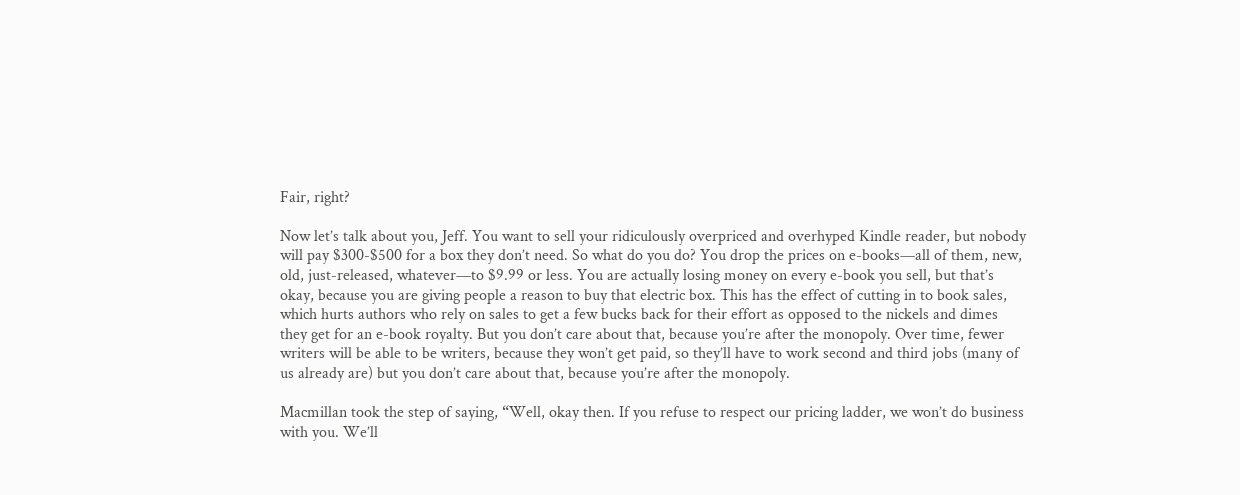Fair, right?

Now let’s talk about you, Jeff. You want to sell your ridiculously overpriced and overhyped Kindle reader, but nobody will pay $300-$500 for a box they don’t need. So what do you do? You drop the prices on e-books—all of them, new, old, just-released, whatever—to $9.99 or less. You are actually losing money on every e-book you sell, but that’s okay, because you are giving people a reason to buy that electric box. This has the effect of cutting in to book sales, which hurts authors who rely on sales to get a few bucks back for their effort as opposed to the nickels and dimes they get for an e-book royalty. But you don’t care about that, because you’re after the monopoly. Over time, fewer writers will be able to be writers, because they won’t get paid, so they’ll have to work second and third jobs (many of us already are) but you don’t care about that, because you’re after the monopoly.

Macmillan took the step of saying, “Well, okay then. If you refuse to respect our pricing ladder, we won’t do business with you. We’ll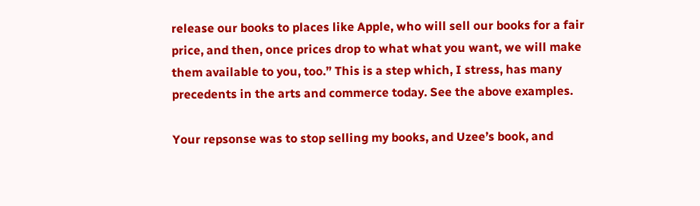release our books to places like Apple, who will sell our books for a fair price, and then, once prices drop to what what you want, we will make them available to you, too.” This is a step which, I stress, has many precedents in the arts and commerce today. See the above examples.

Your repsonse was to stop selling my books, and Uzee’s book, and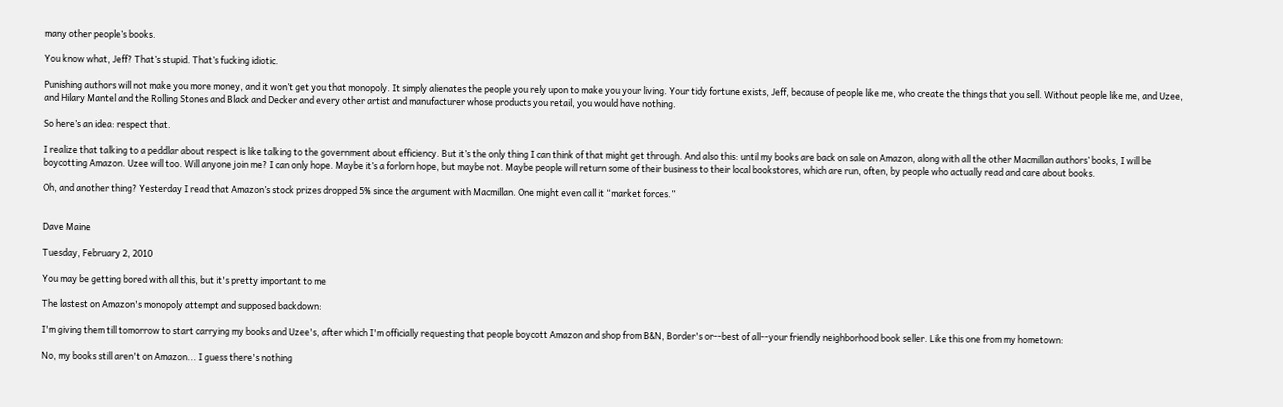many other people’s books.

You know what, Jeff? That’s stupid. That’s fucking idiotic.

Punishing authors will not make you more money, and it won’t get you that monopoly. It simply alienates the people you rely upon to make you your living. Your tidy fortune exists, Jeff, because of people like me, who create the things that you sell. Without people like me, and Uzee, and Hilary Mantel and the Rolling Stones and Black and Decker and every other artist and manufacturer whose products you retail, you would have nothing.

So here’s an idea: respect that.

I realize that talking to a peddlar about respect is like talking to the government about efficiency. But it’s the only thing I can think of that might get through. And also this: until my books are back on sale on Amazon, along with all the other Macmillan authors’ books, I will be boycotting Amazon. Uzee will too. Will anyone join me? I can only hope. Maybe it’s a forlorn hope, but maybe not. Maybe people will return some of their business to their local bookstores, which are run, often, by people who actually read and care about books.

Oh, and another thing? Yesterday I read that Amazon’s stock prizes dropped 5% since the argument with Macmillan. One might even call it “market forces.”


Dave Maine

Tuesday, February 2, 2010

You may be getting bored with all this, but it's pretty important to me

The lastest on Amazon's monopoly attempt and supposed backdown:

I'm giving them till tomorrow to start carrying my books and Uzee's, after which I'm officially requesting that people boycott Amazon and shop from B&N, Border's or--best of all--your friendly neighborhood book seller. Like this one from my hometown:

No, my books still aren't on Amazon... I guess there's nothing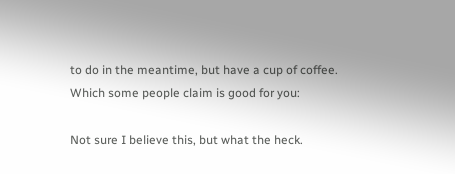to do in the meantime, but have a cup of coffee. Which some people claim is good for you:

Not sure I believe this, but what the heck.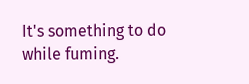It's something to do while fuming.